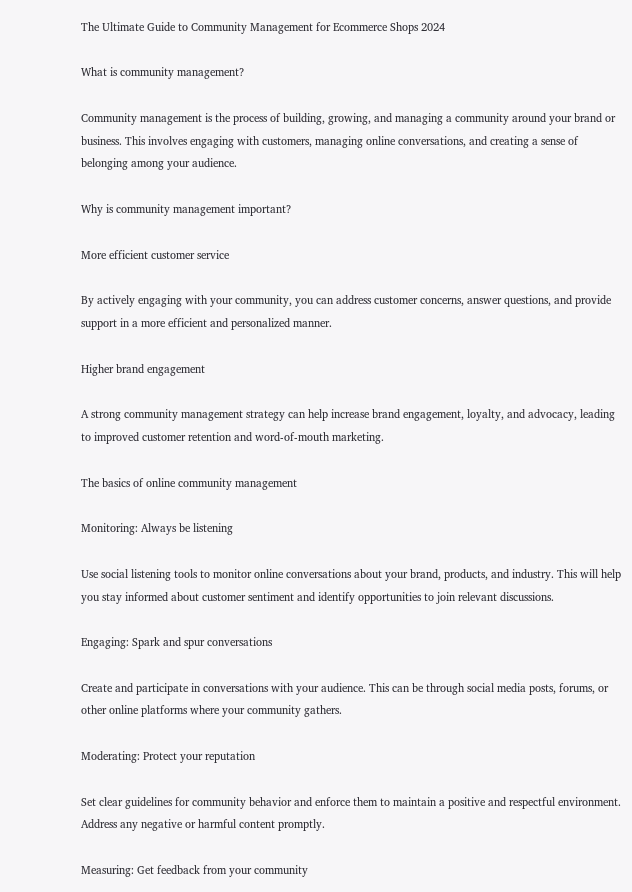The Ultimate Guide to Community Management for Ecommerce Shops 2024

What is community management?

Community management is the process of building, growing, and managing a community around your brand or business. This involves engaging with customers, managing online conversations, and creating a sense of belonging among your audience.

Why is community management important?

More efficient customer service

By actively engaging with your community, you can address customer concerns, answer questions, and provide support in a more efficient and personalized manner.

Higher brand engagement

A strong community management strategy can help increase brand engagement, loyalty, and advocacy, leading to improved customer retention and word-of-mouth marketing.

The basics of online community management

Monitoring: Always be listening

Use social listening tools to monitor online conversations about your brand, products, and industry. This will help you stay informed about customer sentiment and identify opportunities to join relevant discussions.

Engaging: Spark and spur conversations

Create and participate in conversations with your audience. This can be through social media posts, forums, or other online platforms where your community gathers.

Moderating: Protect your reputation

Set clear guidelines for community behavior and enforce them to maintain a positive and respectful environment. Address any negative or harmful content promptly.

Measuring: Get feedback from your community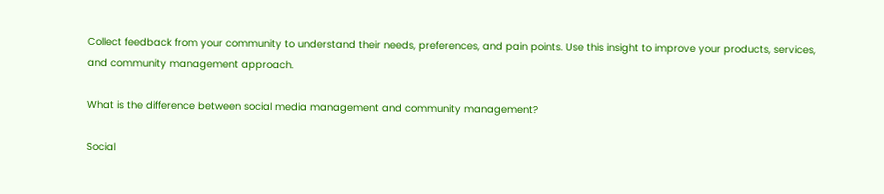Collect feedback from your community to understand their needs, preferences, and pain points. Use this insight to improve your products, services, and community management approach.

What is the difference between social media management and community management?

Social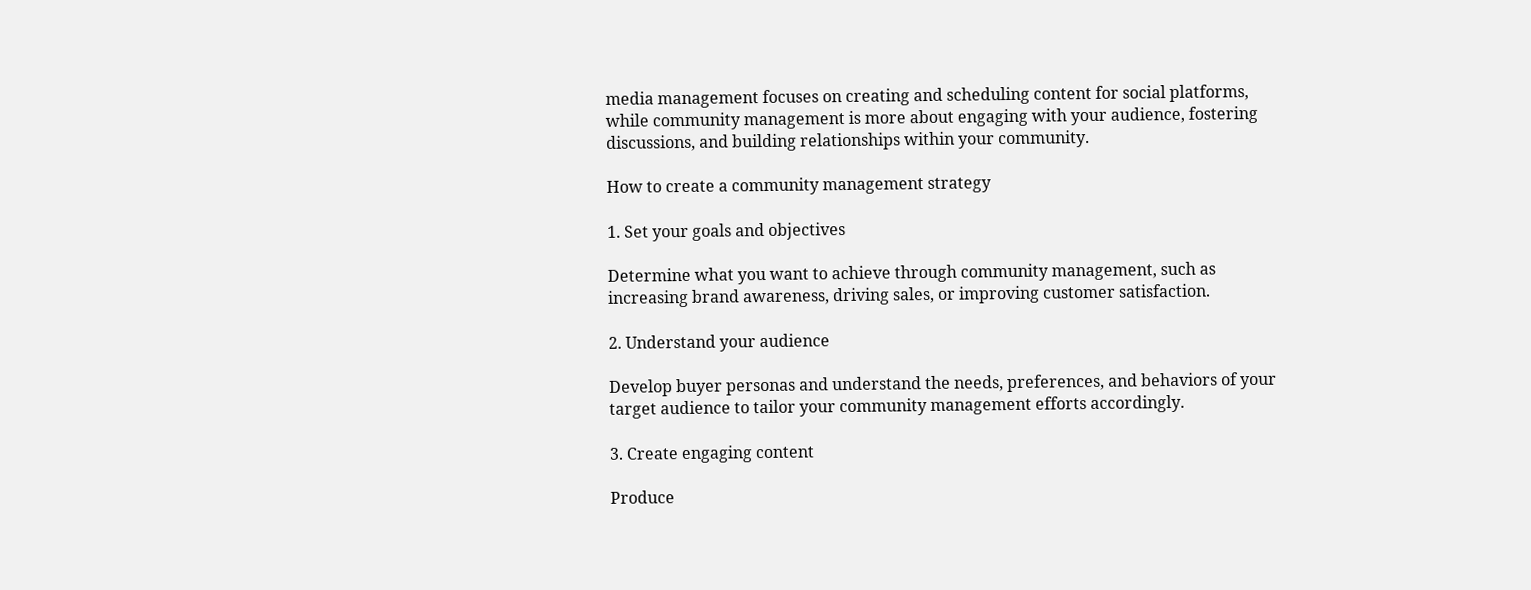media management focuses on creating and scheduling content for social platforms, while community management is more about engaging with your audience, fostering discussions, and building relationships within your community.

How to create a community management strategy

1. Set your goals and objectives

Determine what you want to achieve through community management, such as increasing brand awareness, driving sales, or improving customer satisfaction.

2. Understand your audience

Develop buyer personas and understand the needs, preferences, and behaviors of your target audience to tailor your community management efforts accordingly.

3. Create engaging content

Produce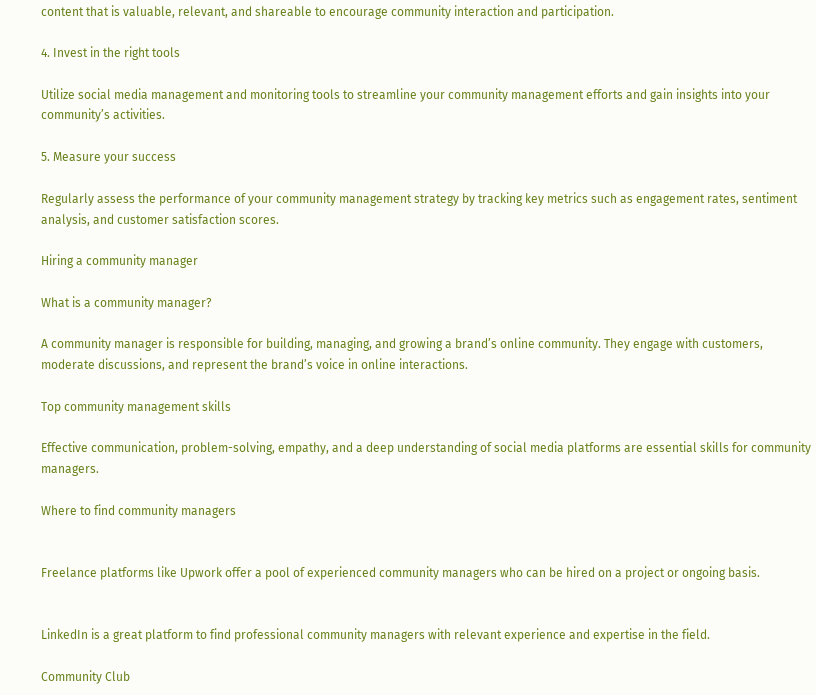content that is valuable, relevant, and shareable to encourage community interaction and participation.

4. Invest in the right tools

Utilize social media management and monitoring tools to streamline your community management efforts and gain insights into your community’s activities.

5. Measure your success

Regularly assess the performance of your community management strategy by tracking key metrics such as engagement rates, sentiment analysis, and customer satisfaction scores.

Hiring a community manager

What is a community manager?

A community manager is responsible for building, managing, and growing a brand’s online community. They engage with customers, moderate discussions, and represent the brand’s voice in online interactions.

Top community management skills

Effective communication, problem-solving, empathy, and a deep understanding of social media platforms are essential skills for community managers.

Where to find community managers


Freelance platforms like Upwork offer a pool of experienced community managers who can be hired on a project or ongoing basis.


LinkedIn is a great platform to find professional community managers with relevant experience and expertise in the field.

Community Club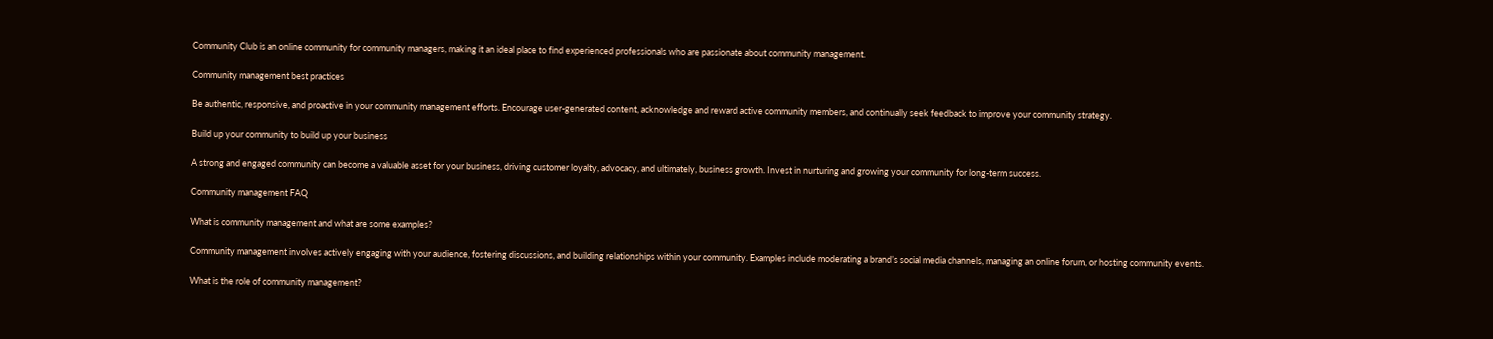Community Club is an online community for community managers, making it an ideal place to find experienced professionals who are passionate about community management.

Community management best practices

Be authentic, responsive, and proactive in your community management efforts. Encourage user-generated content, acknowledge and reward active community members, and continually seek feedback to improve your community strategy.

Build up your community to build up your business

A strong and engaged community can become a valuable asset for your business, driving customer loyalty, advocacy, and ultimately, business growth. Invest in nurturing and growing your community for long-term success.

Community management FAQ

What is community management and what are some examples?

Community management involves actively engaging with your audience, fostering discussions, and building relationships within your community. Examples include moderating a brand’s social media channels, managing an online forum, or hosting community events.

What is the role of community management?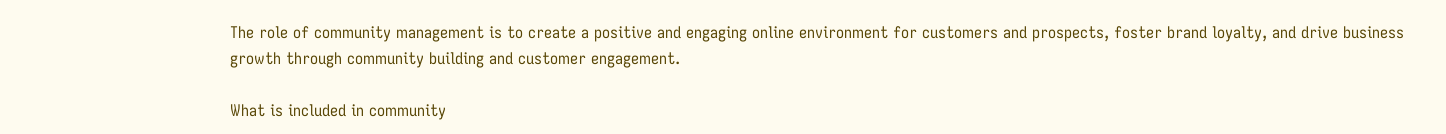The role of community management is to create a positive and engaging online environment for customers and prospects, foster brand loyalty, and drive business growth through community building and customer engagement.

What is included in community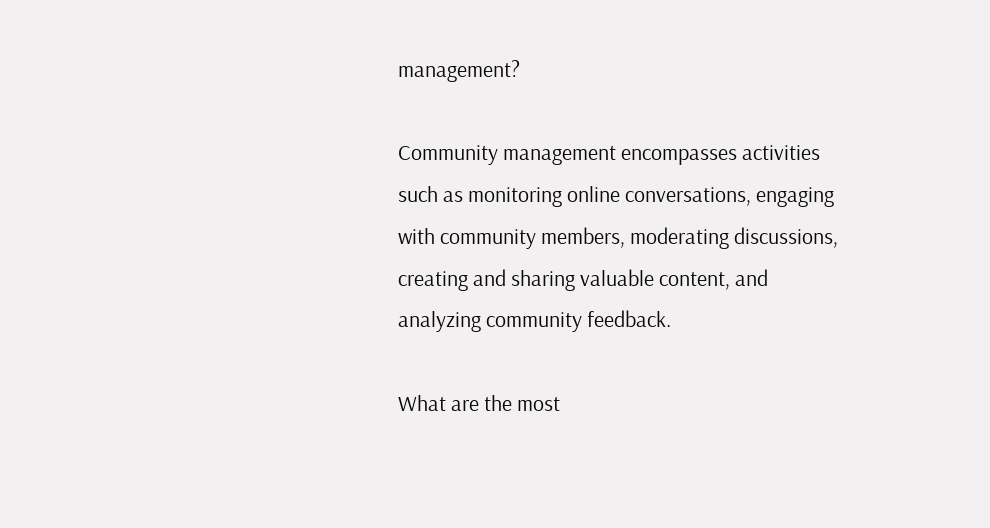management?

Community management encompasses activities such as monitoring online conversations, engaging with community members, moderating discussions, creating and sharing valuable content, and analyzing community feedback.

What are the most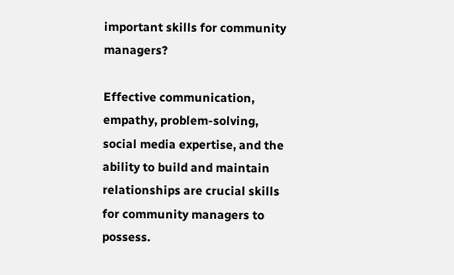important skills for community managers?

Effective communication, empathy, problem-solving, social media expertise, and the ability to build and maintain relationships are crucial skills for community managers to possess.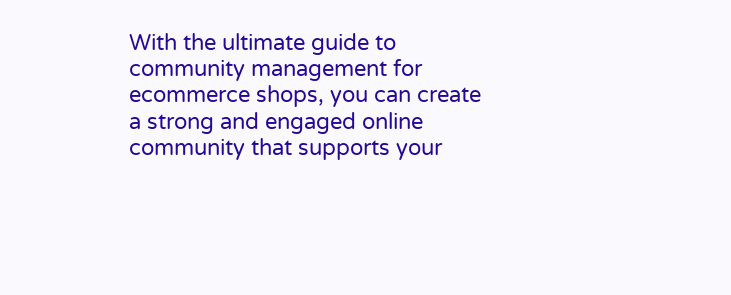With the ultimate guide to community management for ecommerce shops, you can create a strong and engaged online community that supports your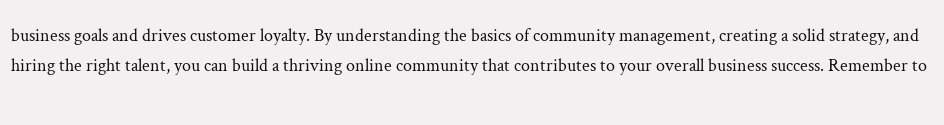business goals and drives customer loyalty. By understanding the basics of community management, creating a solid strategy, and hiring the right talent, you can build a thriving online community that contributes to your overall business success. Remember to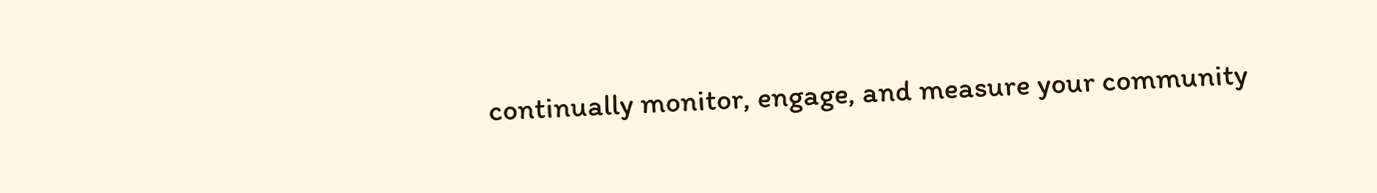continually monitor, engage, and measure your community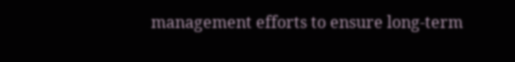management efforts to ensure long-term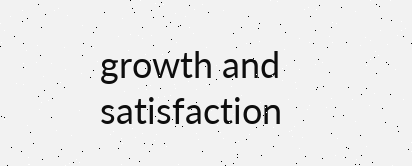growth and satisfaction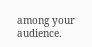among your audience.